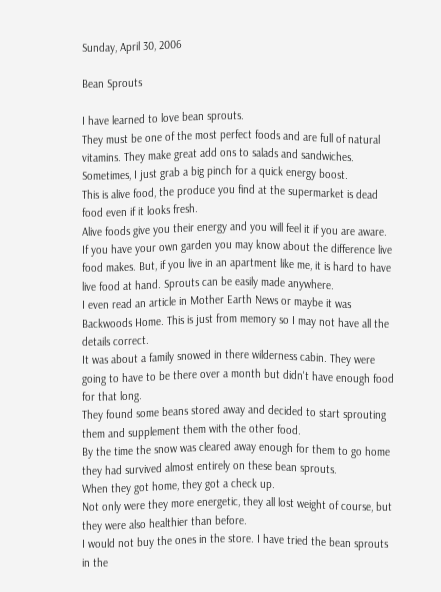Sunday, April 30, 2006

Bean Sprouts

I have learned to love bean sprouts.
They must be one of the most perfect foods and are full of natural vitamins. They make great add ons to salads and sandwiches. Sometimes, I just grab a big pinch for a quick energy boost.
This is alive food, the produce you find at the supermarket is dead food even if it looks fresh.
Alive foods give you their energy and you will feel it if you are aware.
If you have your own garden you may know about the difference live food makes. But, if you live in an apartment like me, it is hard to have live food at hand. Sprouts can be easily made anywhere.
I even read an article in Mother Earth News or maybe it was Backwoods Home. This is just from memory so I may not have all the details correct.
It was about a family snowed in there wilderness cabin. They were going to have to be there over a month but didn't have enough food for that long.
They found some beans stored away and decided to start sprouting them and supplement them with the other food.
By the time the snow was cleared away enough for them to go home they had survived almost entirely on these bean sprouts.
When they got home, they got a check up.
Not only were they more energetic, they all lost weight of course, but they were also healthier than before.
I would not buy the ones in the store. I have tried the bean sprouts in the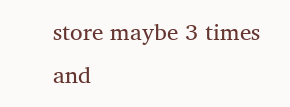store maybe 3 times and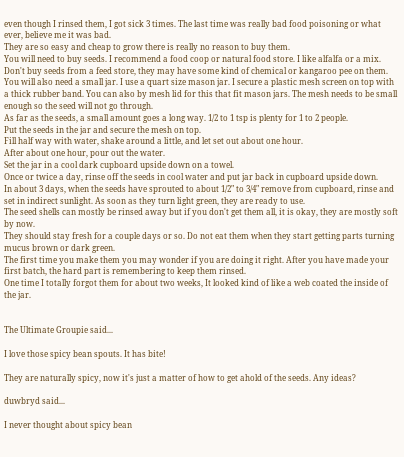even though I rinsed them, I got sick 3 times. The last time was really bad food poisoning or what ever, believe me it was bad.
They are so easy and cheap to grow there is really no reason to buy them.
You will need to buy seeds. I recommend a food coop or natural food store. I like alfalfa or a mix. Don't buy seeds from a feed store, they may have some kind of chemical or kangaroo pee on them.
You will also need a small jar. I use a quart size mason jar. I secure a plastic mesh screen on top with a thick rubber band. You can also by mesh lid for this that fit mason jars. The mesh needs to be small enough so the seed will not go through.
As far as the seeds, a small amount goes a long way. 1/2 to 1 tsp is plenty for 1 to 2 people.
Put the seeds in the jar and secure the mesh on top.
Fill half way with water, shake around a little, and let set out about one hour.
After about one hour, pour out the water.
Set the jar in a cool dark cupboard upside down on a towel.
Once or twice a day, rinse off the seeds in cool water and put jar back in cupboard upside down.
In about 3 days, when the seeds have sprouted to about 1/2" to 3/4" remove from cupboard, rinse and set in indirect sunlight. As soon as they turn light green, they are ready to use.
The seed shells can mostly be rinsed away but if you don't get them all, it is okay, they are mostly soft by now.
They should stay fresh for a couple days or so. Do not eat them when they start getting parts turning mucus brown or dark green.
The first time you make them you may wonder if you are doing it right. After you have made your first batch, the hard part is remembering to keep them rinsed.
One time I totally forgot them for about two weeks, It looked kind of like a web coated the inside of the jar.


The Ultimate Groupie said...

I love those spicy bean spouts. It has bite!

They are naturally spicy, now it's just a matter of how to get ahold of the seeds. Any ideas?

duwbryd said...

I never thought about spicy bean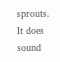sprouts. It does sound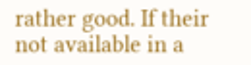rather good. If their not available in a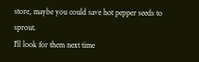store, maybe you could save hot pepper seeds to sprout.
I'll look for them next time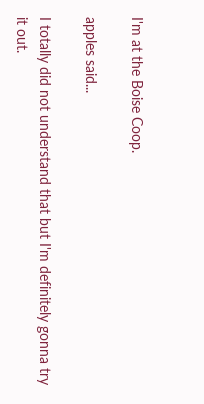I'm at the Boise Coop.

apples said...

I totally did not understand that but I'm definitely gonna try it out.